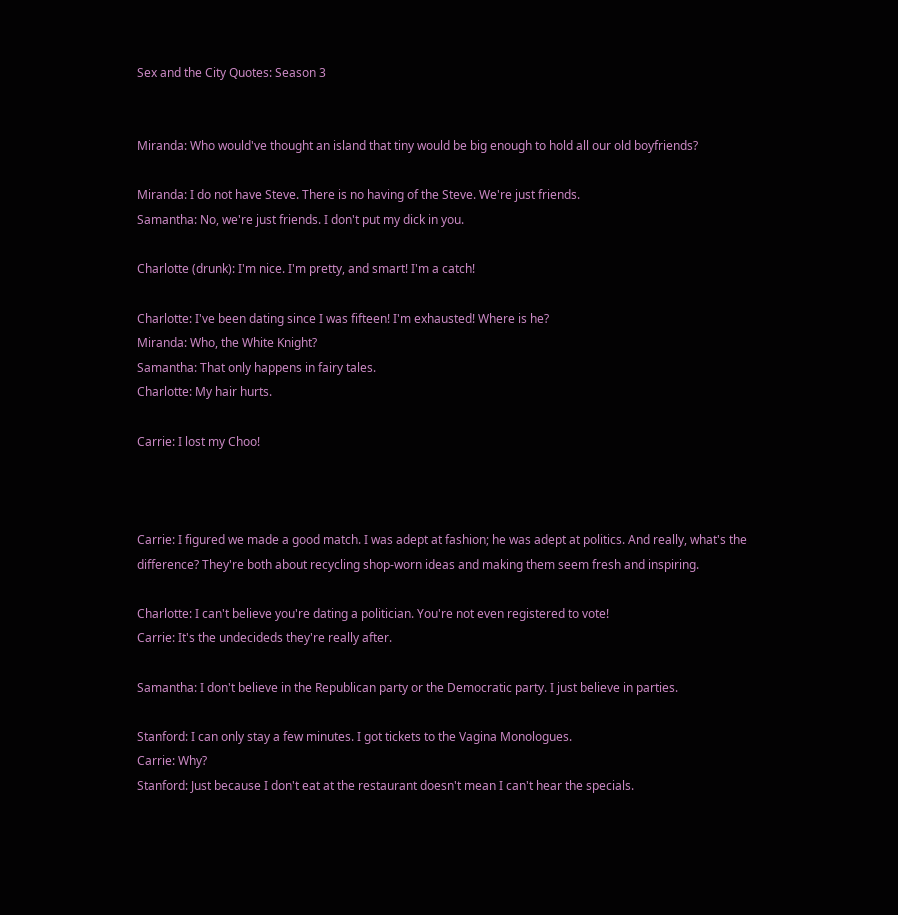Sex and the City Quotes: Season 3


Miranda: Who would've thought an island that tiny would be big enough to hold all our old boyfriends?

Miranda: I do not have Steve. There is no having of the Steve. We're just friends.
Samantha: No, we're just friends. I don't put my dick in you.

Charlotte (drunk): I'm nice. I'm pretty, and smart! I'm a catch!

Charlotte: I've been dating since I was fifteen! I'm exhausted! Where is he?
Miranda: Who, the White Knight?
Samantha: That only happens in fairy tales.
Charlotte: My hair hurts.

Carrie: I lost my Choo!



Carrie: I figured we made a good match. I was adept at fashion; he was adept at politics. And really, what's the difference? They're both about recycling shop-worn ideas and making them seem fresh and inspiring.

Charlotte: I can't believe you're dating a politician. You're not even registered to vote!
Carrie: It's the undecideds they're really after.

Samantha: I don't believe in the Republican party or the Democratic party. I just believe in parties.

Stanford: I can only stay a few minutes. I got tickets to the Vagina Monologues.
Carrie: Why?
Stanford: Just because I don't eat at the restaurant doesn't mean I can't hear the specials.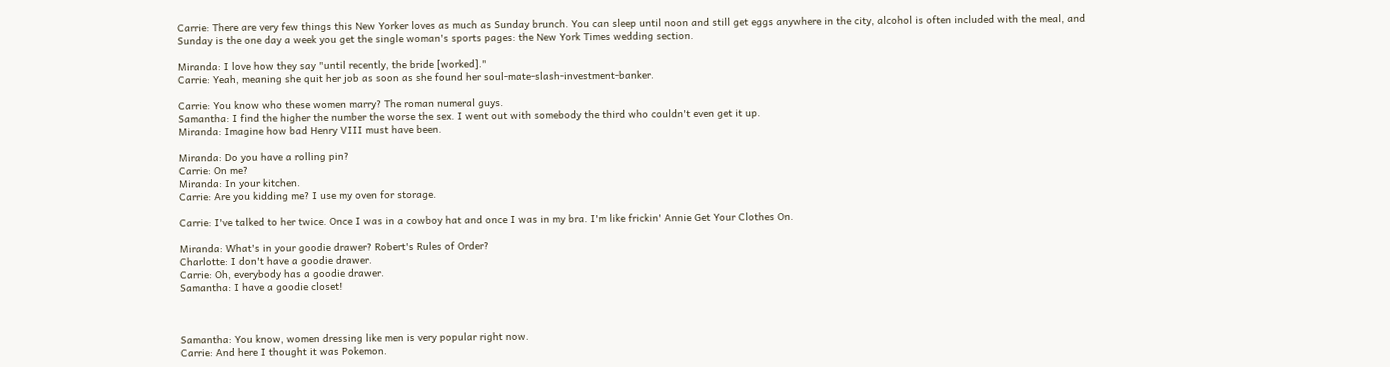Carrie: There are very few things this New Yorker loves as much as Sunday brunch. You can sleep until noon and still get eggs anywhere in the city, alcohol is often included with the meal, and Sunday is the one day a week you get the single woman's sports pages: the New York Times wedding section.

Miranda: I love how they say "until recently, the bride [worked]."
Carrie: Yeah, meaning she quit her job as soon as she found her soul-mate-slash-investment-banker.

Carrie: You know who these women marry? The roman numeral guys.
Samantha: I find the higher the number the worse the sex. I went out with somebody the third who couldn't even get it up.
Miranda: Imagine how bad Henry VIII must have been.

Miranda: Do you have a rolling pin?
Carrie: On me?
Miranda: In your kitchen.
Carrie: Are you kidding me? I use my oven for storage.

Carrie: I've talked to her twice. Once I was in a cowboy hat and once I was in my bra. I'm like frickin' Annie Get Your Clothes On.

Miranda: What's in your goodie drawer? Robert's Rules of Order?
Charlotte: I don't have a goodie drawer.
Carrie: Oh, everybody has a goodie drawer.
Samantha: I have a goodie closet!



Samantha: You know, women dressing like men is very popular right now.
Carrie: And here I thought it was Pokemon.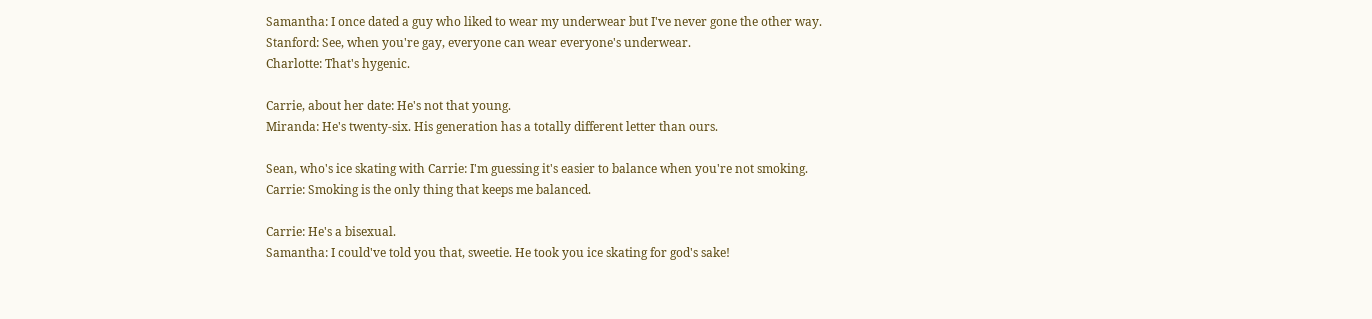Samantha: I once dated a guy who liked to wear my underwear but I've never gone the other way.
Stanford: See, when you're gay, everyone can wear everyone's underwear.
Charlotte: That's hygenic.

Carrie, about her date: He's not that young.
Miranda: He's twenty-six. His generation has a totally different letter than ours.

Sean, who's ice skating with Carrie: I'm guessing it's easier to balance when you're not smoking.
Carrie: Smoking is the only thing that keeps me balanced.

Carrie: He's a bisexual.
Samantha: I could've told you that, sweetie. He took you ice skating for god's sake!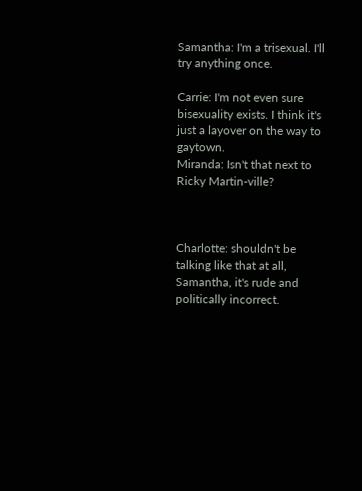Samantha: I'm a trisexual. I'll try anything once.

Carrie: I'm not even sure bisexuality exists. I think it's just a layover on the way to gaytown.
Miranda: Isn't that next to Ricky Martin-ville?



Charlotte: shouldn't be talking like that at all, Samantha, it's rude and politically incorrect.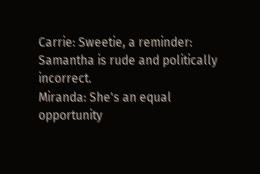Carrie: Sweetie, a reminder: Samantha is rude and politically incorrect.
Miranda: She's an equal opportunity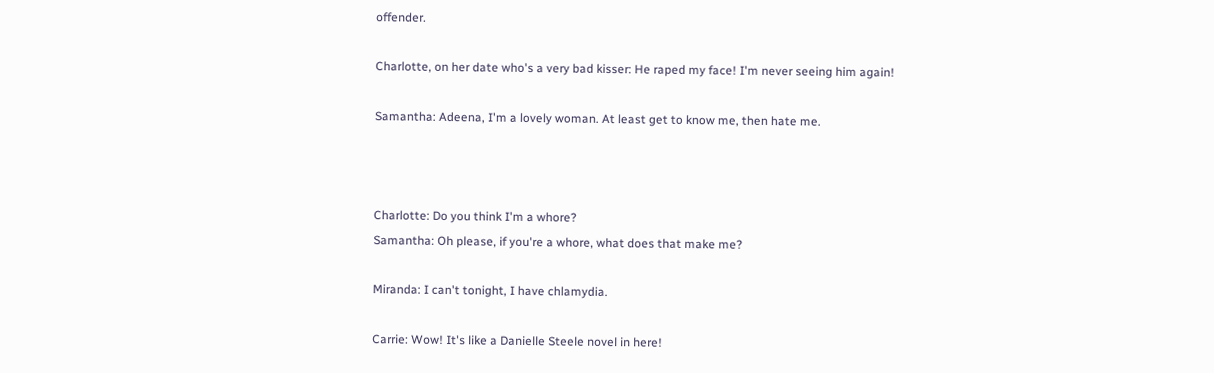offender.

Charlotte, on her date who's a very bad kisser: He raped my face! I'm never seeing him again!

Samantha: Adeena, I'm a lovely woman. At least get to know me, then hate me.



Charlotte: Do you think I'm a whore?
Samantha: Oh please, if you're a whore, what does that make me?

Miranda: I can't tonight, I have chlamydia.

Carrie: Wow! It's like a Danielle Steele novel in here!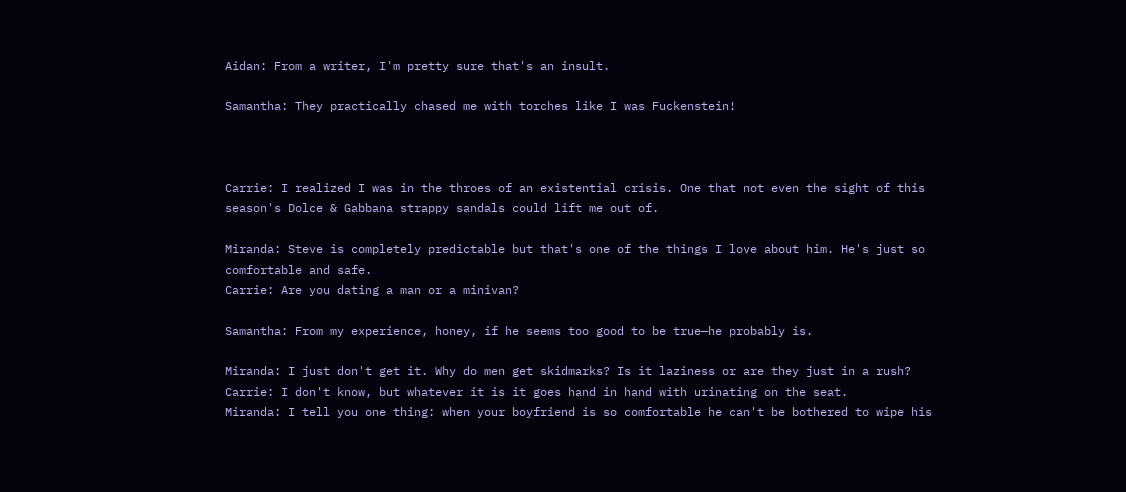Aidan: From a writer, I'm pretty sure that's an insult.

Samantha: They practically chased me with torches like I was Fuckenstein!



Carrie: I realized I was in the throes of an existential crisis. One that not even the sight of this season's Dolce & Gabbana strappy sandals could lift me out of.

Miranda: Steve is completely predictable but that's one of the things I love about him. He's just so comfortable and safe.
Carrie: Are you dating a man or a minivan?

Samantha: From my experience, honey, if he seems too good to be true—he probably is.

Miranda: I just don't get it. Why do men get skidmarks? Is it laziness or are they just in a rush?
Carrie: I don't know, but whatever it is it goes hand in hand with urinating on the seat.
Miranda: I tell you one thing: when your boyfriend is so comfortable he can't be bothered to wipe his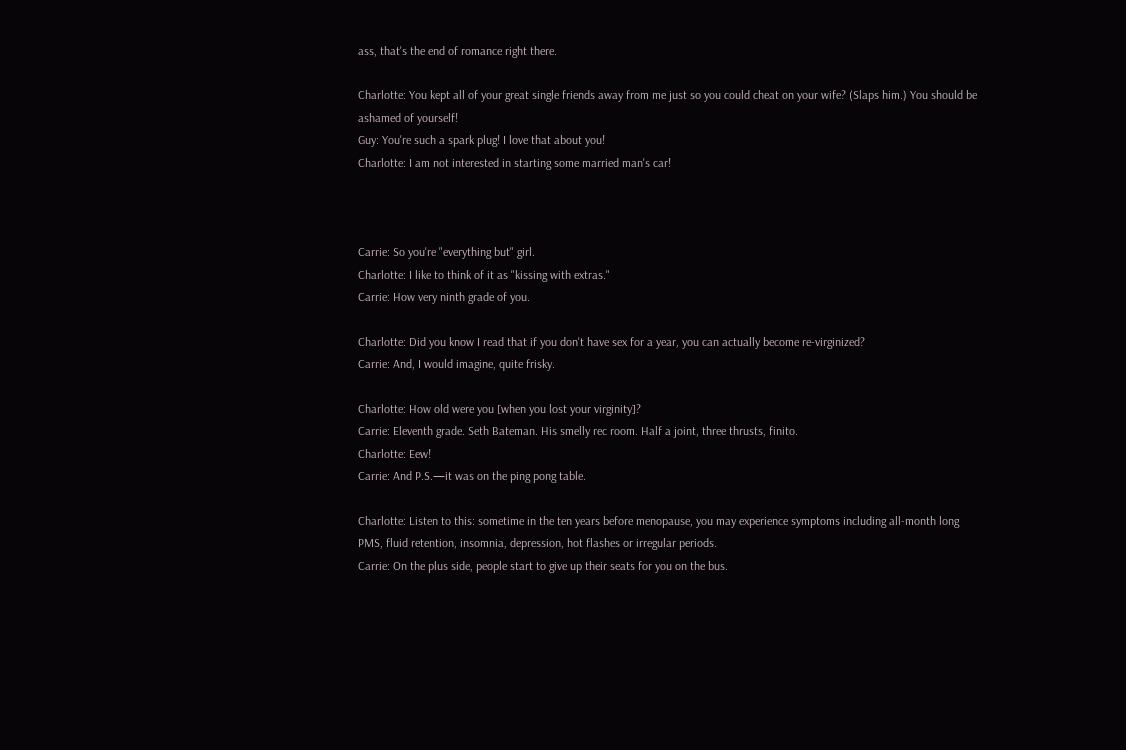ass, that's the end of romance right there.

Charlotte: You kept all of your great single friends away from me just so you could cheat on your wife? (Slaps him.) You should be ashamed of yourself!
Guy: You're such a spark plug! I love that about you!
Charlotte: I am not interested in starting some married man's car!



Carrie: So you're "everything but" girl.
Charlotte: I like to think of it as "kissing with extras."
Carrie: How very ninth grade of you.

Charlotte: Did you know I read that if you don't have sex for a year, you can actually become re-virginized?
Carrie: And, I would imagine, quite frisky.

Charlotte: How old were you [when you lost your virginity]?
Carrie: Eleventh grade. Seth Bateman. His smelly rec room. Half a joint, three thrusts, finito.
Charlotte: Eew!
Carrie: And P.S.—it was on the ping pong table.

Charlotte: Listen to this: sometime in the ten years before menopause, you may experience symptoms including all-month long PMS, fluid retention, insomnia, depression, hot flashes or irregular periods.
Carrie: On the plus side, people start to give up their seats for you on the bus.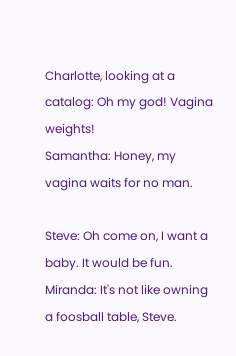Charlotte, looking at a catalog: Oh my god! Vagina weights!
Samantha: Honey, my vagina waits for no man.

Steve: Oh come on, I want a baby. It would be fun.
Miranda: It's not like owning a foosball table, Steve.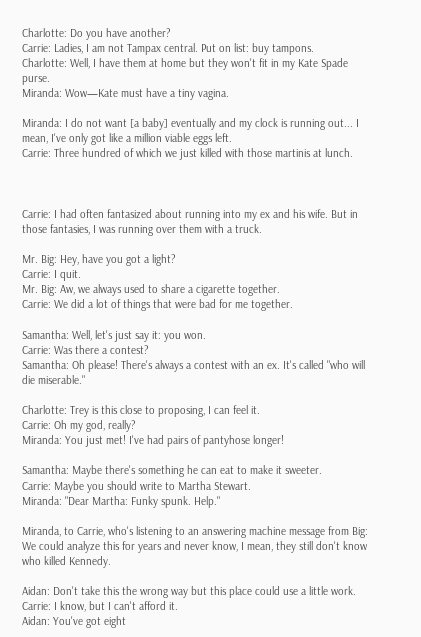Charlotte: Do you have another?
Carrie: Ladies, I am not Tampax central. Put on list: buy tampons.
Charlotte: Well, I have them at home but they won't fit in my Kate Spade purse.
Miranda: Wow—Kate must have a tiny vagina.

Miranda: I do not want [a baby] eventually and my clock is running out... I mean, I've only got like a million viable eggs left.
Carrie: Three hundred of which we just killed with those martinis at lunch.



Carrie: I had often fantasized about running into my ex and his wife. But in those fantasies, I was running over them with a truck.

Mr. Big: Hey, have you got a light?
Carrie: I quit.
Mr. Big: Aw, we always used to share a cigarette together.
Carrie: We did a lot of things that were bad for me together.

Samantha: Well, let's just say it: you won.
Carrie: Was there a contest?
Samantha: Oh please! There's always a contest with an ex. It's called "who will die miserable."

Charlotte: Trey is this close to proposing, I can feel it.
Carrie: Oh my god, really?
Miranda: You just met! I've had pairs of pantyhose longer!

Samantha: Maybe there's something he can eat to make it sweeter.
Carrie: Maybe you should write to Martha Stewart.
Miranda: "Dear Martha: Funky spunk. Help."

Miranda, to Carrie, who's listening to an answering machine message from Big: We could analyze this for years and never know, I mean, they still don't know who killed Kennedy.

Aidan: Don't take this the wrong way but this place could use a little work.
Carrie: I know, but I can't afford it.
Aidan: You've got eight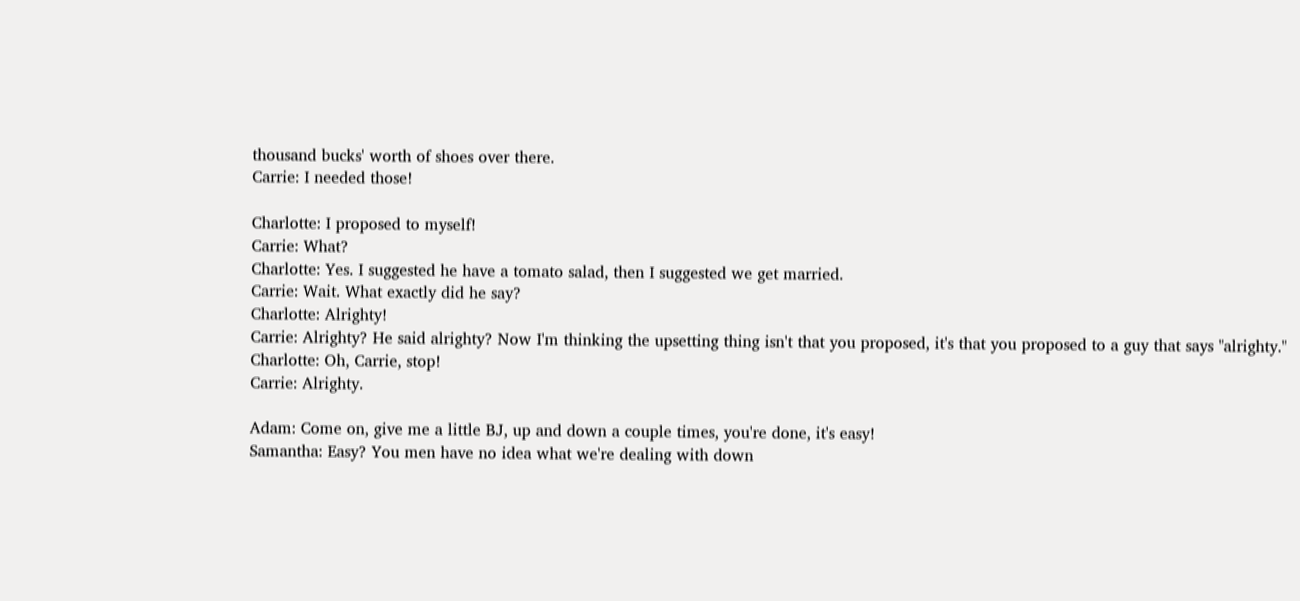thousand bucks' worth of shoes over there.
Carrie: I needed those!

Charlotte: I proposed to myself!
Carrie: What?
Charlotte: Yes. I suggested he have a tomato salad, then I suggested we get married.
Carrie: Wait. What exactly did he say?
Charlotte: Alrighty!
Carrie: Alrighty? He said alrighty? Now I'm thinking the upsetting thing isn't that you proposed, it's that you proposed to a guy that says "alrighty."
Charlotte: Oh, Carrie, stop!
Carrie: Alrighty.

Adam: Come on, give me a little BJ, up and down a couple times, you're done, it's easy!
Samantha: Easy? You men have no idea what we're dealing with down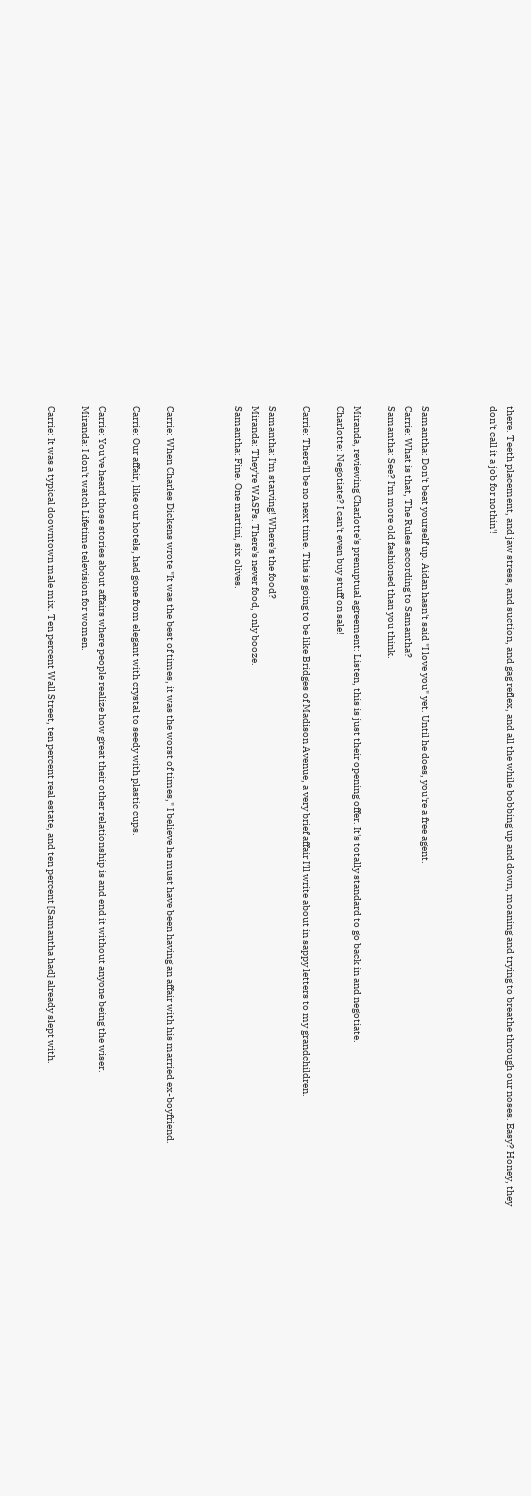there. Teeth placement, and jaw stress, and suction, and gag reflex, and all the while bobbing up and down, moaning and trying to breathe through our noses. Easy? Honey, they don't call it a job for nothin'!



Samantha: Don't beat yourself up. Aidan hasn't said "I love you" yet. Until he does, you're a free agent.
Carrie: What is that, The Rules according to Samantha?
Samantha: See? I'm more old fashioned than you think.

Miranda, reviewing Charlotte's prenuptual agreement: Listen, this is just their opening offer. It's totally standard to go back in and negotiate.
Charlotte: Negotiate? I can't even buy stuff on sale!

Carrie: There'll be no next time. This is going to be like Bridges of Madison Avenue, a very brief affair I'll write about in sappy letters to my grandchildren.

Samantha: I'm starving! Where's the food?
Miranda: They're WASPs. There's never food, only booze.
Samantha: Fine. One martini, six olives.



Carrie: When Charles Dickens wrote "It was the best of times, it was the worst of times," I believe he must have been having an affair with his married ex-boyfriend.

Carrie: Our affair, like our hotels, had gone from elegant with crystal to seedy with plastic cups.

Carrie: You've heard those stories about affairs where people realize how great their other relationship is and end it without anyone being the wiser.
Miranda: I don't watch Lifetime television for women.

Carrie: It was a typical doowntown male mix. Ten percent Wall Street, ten percent real estate, and ten percent [Samantha had] already slept with.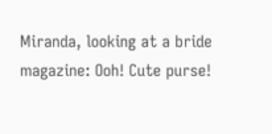Miranda, looking at a bride magazine: Ooh! Cute purse!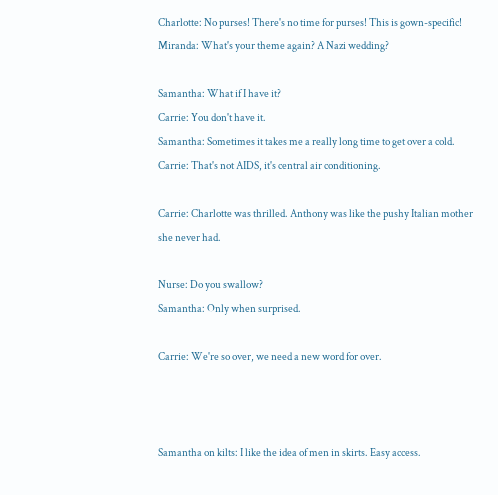Charlotte: No purses! There's no time for purses! This is gown-specific!
Miranda: What's your theme again? A Nazi wedding?

Samantha: What if I have it?
Carrie: You don't have it.
Samantha: Sometimes it takes me a really long time to get over a cold.
Carrie: That's not AIDS, it's central air conditioning.

Carrie: Charlotte was thrilled. Anthony was like the pushy Italian mother she never had.

Nurse: Do you swallow?
Samantha: Only when surprised.

Carrie: We're so over, we need a new word for over.



Samantha on kilts: I like the idea of men in skirts. Easy access.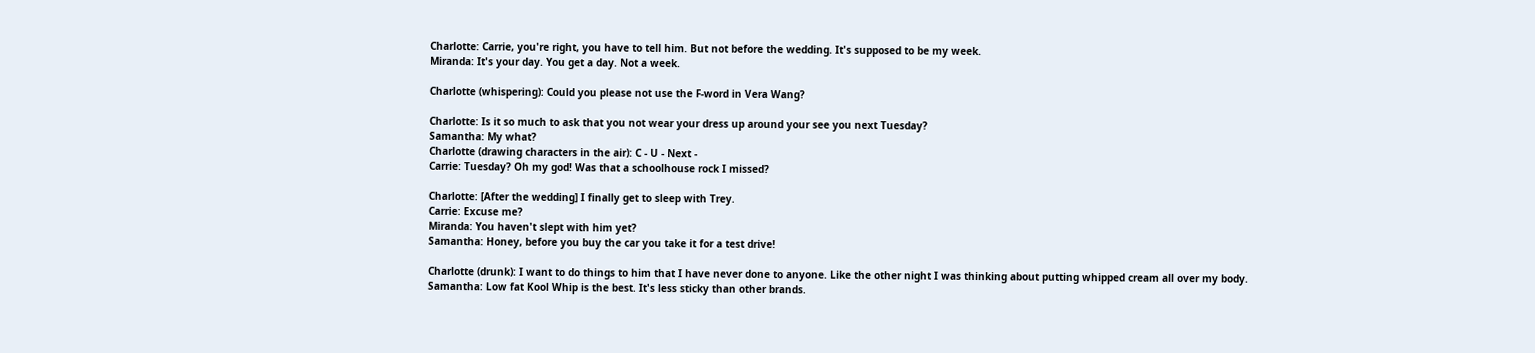Charlotte: Carrie, you're right, you have to tell him. But not before the wedding. It's supposed to be my week.
Miranda: It's your day. You get a day. Not a week.

Charlotte (whispering): Could you please not use the F-word in Vera Wang?

Charlotte: Is it so much to ask that you not wear your dress up around your see you next Tuesday?
Samantha: My what?
Charlotte (drawing characters in the air): C - U - Next -
Carrie: Tuesday? Oh my god! Was that a schoolhouse rock I missed?

Charlotte: [After the wedding] I finally get to sleep with Trey.
Carrie: Excuse me?
Miranda: You haven't slept with him yet?
Samantha: Honey, before you buy the car you take it for a test drive!

Charlotte (drunk): I want to do things to him that I have never done to anyone. Like the other night I was thinking about putting whipped cream all over my body.
Samantha: Low fat Kool Whip is the best. It's less sticky than other brands.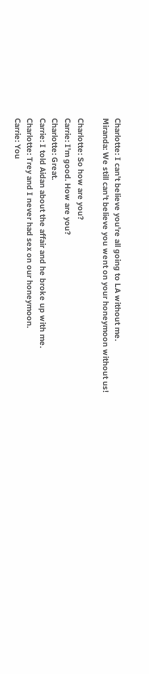Charlotte: I can't believe you're all going to LA without me.
Miranda: We still can't believe you went on your honeymoon without us!

Charlotte: So how are you?
Carrie: I'm good. How are you?
Charlotte: Great.
Carrie: I told Aidan about the affair and he broke up with me.
Charlotte: Trey and I never had sex on our honeymoon.
Carrie: You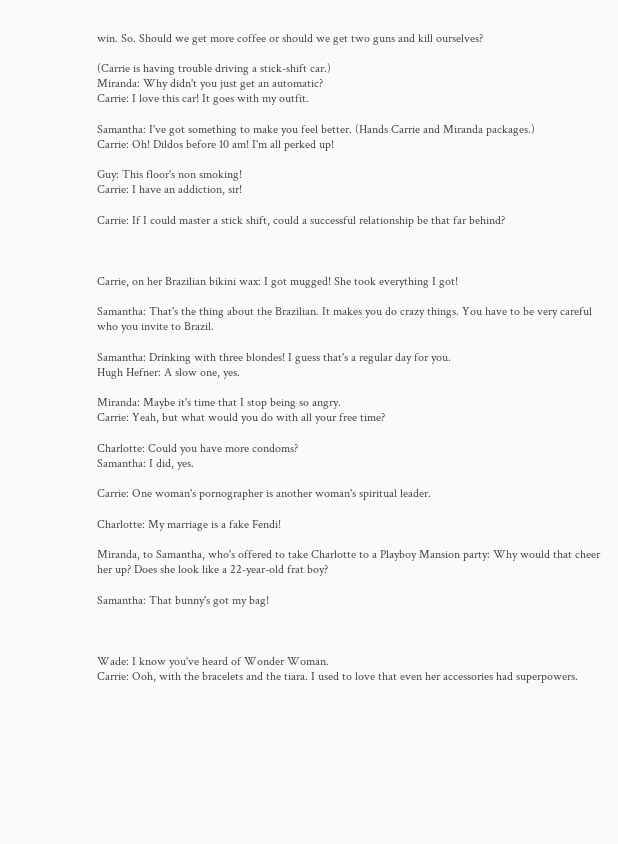win. So. Should we get more coffee or should we get two guns and kill ourselves?

(Carrie is having trouble driving a stick-shift car.)
Miranda: Why didn't you just get an automatic?
Carrie: I love this car! It goes with my outfit.

Samantha: I've got something to make you feel better. (Hands Carrie and Miranda packages.)
Carrie: Oh! Dildos before 10 am! I'm all perked up!

Guy: This floor's non smoking!
Carrie: I have an addiction, sir!

Carrie: If I could master a stick shift, could a successful relationship be that far behind?



Carrie, on her Brazilian bikini wax: I got mugged! She took everything I got!

Samantha: That's the thing about the Brazilian. It makes you do crazy things. You have to be very careful who you invite to Brazil.

Samantha: Drinking with three blondes! I guess that's a regular day for you.
Hugh Hefner: A slow one, yes.

Miranda: Maybe it's time that I stop being so angry.
Carrie: Yeah, but what would you do with all your free time?

Charlotte: Could you have more condoms?
Samantha: I did, yes.

Carrie: One woman's pornographer is another woman's spiritual leader.

Charlotte: My marriage is a fake Fendi!

Miranda, to Samantha, who's offered to take Charlotte to a Playboy Mansion party: Why would that cheer her up? Does she look like a 22-year-old frat boy?

Samantha: That bunny's got my bag!



Wade: I know you've heard of Wonder Woman.
Carrie: Ooh, with the bracelets and the tiara. I used to love that even her accessories had superpowers.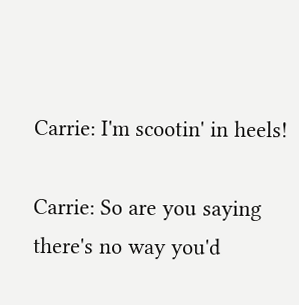Carrie: I'm scootin' in heels!

Carrie: So are you saying there's no way you'd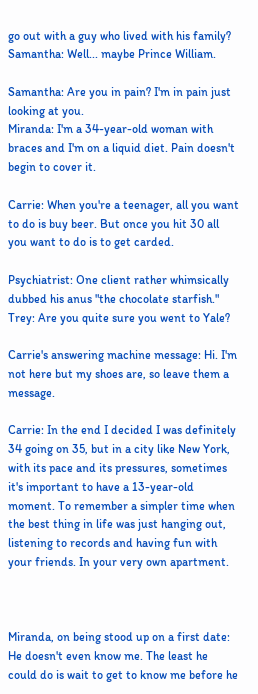go out with a guy who lived with his family?
Samantha: Well... maybe Prince William.

Samantha: Are you in pain? I'm in pain just looking at you.
Miranda: I'm a 34-year-old woman with braces and I'm on a liquid diet. Pain doesn't begin to cover it.

Carrie: When you're a teenager, all you want to do is buy beer. But once you hit 30 all you want to do is to get carded.

Psychiatrist: One client rather whimsically dubbed his anus "the chocolate starfish."
Trey: Are you quite sure you went to Yale?

Carrie's answering machine message: Hi. I'm not here but my shoes are, so leave them a message.

Carrie: In the end I decided I was definitely 34 going on 35, but in a city like New York, with its pace and its pressures, sometimes it's important to have a 13-year-old moment. To remember a simpler time when the best thing in life was just hanging out, listening to records and having fun with your friends. In your very own apartment.



Miranda, on being stood up on a first date: He doesn't even know me. The least he could do is wait to get to know me before he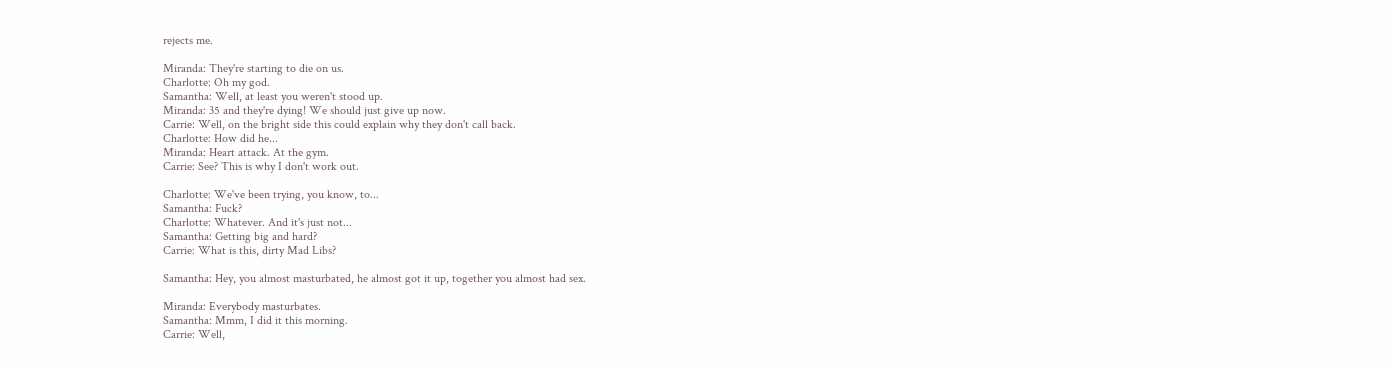rejects me.

Miranda: They're starting to die on us.
Charlotte: Oh my god.
Samantha: Well, at least you weren't stood up.
Miranda: 35 and they're dying! We should just give up now.
Carrie: Well, on the bright side this could explain why they don't call back.
Charlotte: How did he...
Miranda: Heart attack. At the gym.
Carrie: See? This is why I don't work out.

Charlotte: We've been trying, you know, to...
Samantha: Fuck?
Charlotte: Whatever. And it's just not...
Samantha: Getting big and hard?
Carrie: What is this, dirty Mad Libs?

Samantha: Hey, you almost masturbated, he almost got it up, together you almost had sex.

Miranda: Everybody masturbates.
Samantha: Mmm, I did it this morning.
Carrie: Well,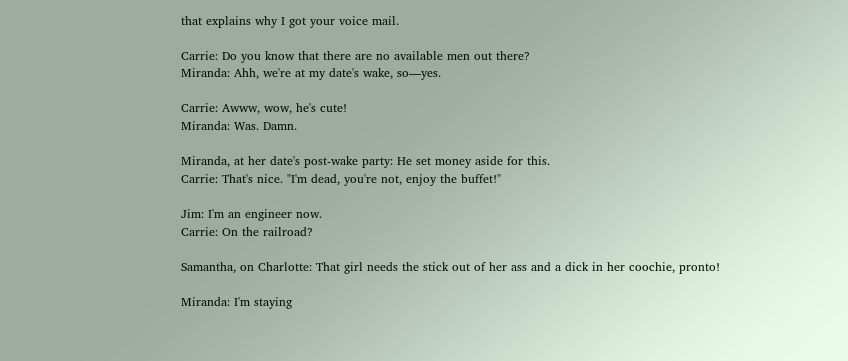that explains why I got your voice mail.

Carrie: Do you know that there are no available men out there?
Miranda: Ahh, we're at my date's wake, so—yes.

Carrie: Awww, wow, he's cute!
Miranda: Was. Damn.

Miranda, at her date's post-wake party: He set money aside for this.
Carrie: That's nice. "I'm dead, you're not, enjoy the buffet!"

Jim: I'm an engineer now.
Carrie: On the railroad?

Samantha, on Charlotte: That girl needs the stick out of her ass and a dick in her coochie, pronto!

Miranda: I'm staying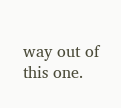way out of this one.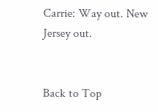Carrie: Way out. New Jersey out.


Back to Top